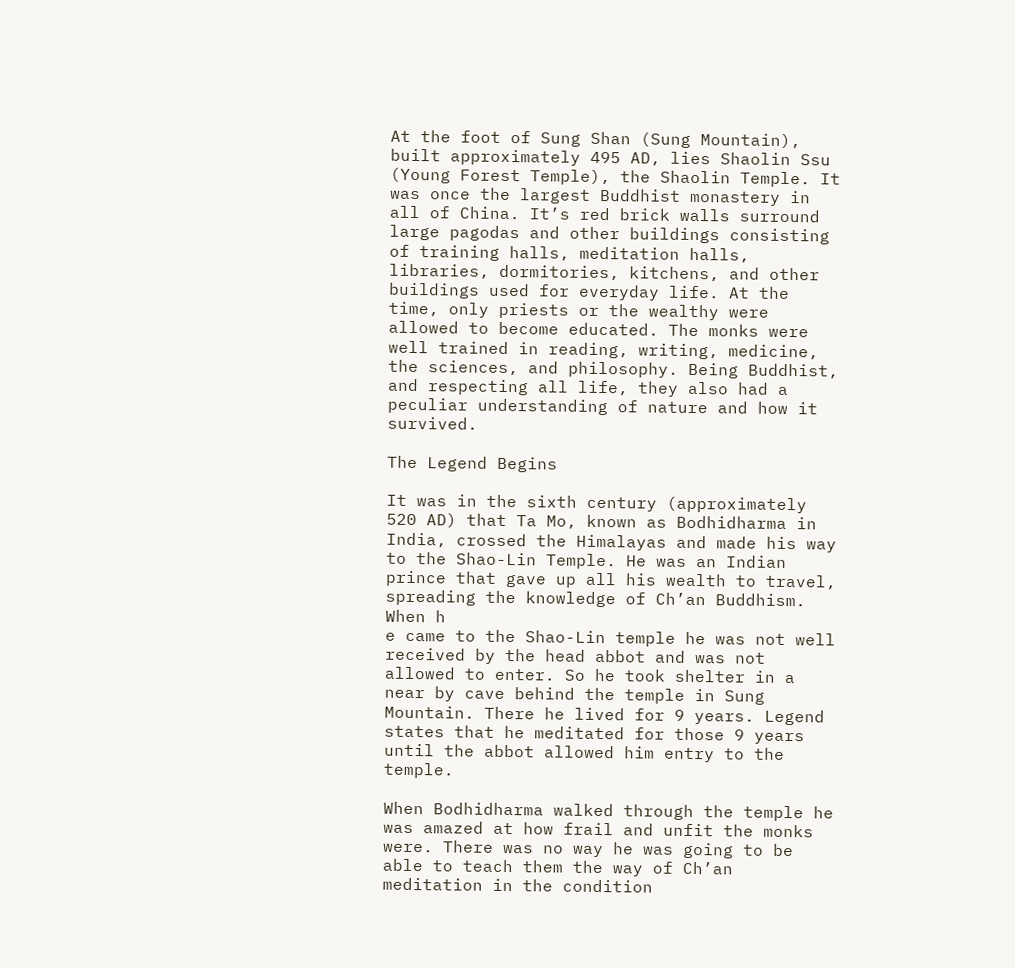At the foot of Sung Shan (Sung Mountain), built approximately 495 AD, lies Shaolin Ssu (Young Forest Temple), the Shaolin Temple. It was once the largest Buddhist monastery in all of China. It’s red brick walls surround large pagodas and other buildings consisting of training halls, meditation halls, libraries, dormitories, kitchens, and other buildings used for everyday life. At the time, only priests or the wealthy were allowed to become educated. The monks were well trained in reading, writing, medicine, the sciences, and philosophy. Being Buddhist, and respecting all life, they also had a peculiar understanding of nature and how it survived.

The Legend Begins

It was in the sixth century (approximately 520 AD) that Ta Mo, known as Bodhidharma in India, crossed the Himalayas and made his way to the Shao-Lin Temple. He was an Indian prince that gave up all his wealth to travel, spreading the knowledge of Ch’an Buddhism. When h
e came to the Shao-Lin temple he was not well received by the head abbot and was not allowed to enter. So he took shelter in a near by cave behind the temple in Sung Mountain. There he lived for 9 years. Legend states that he meditated for those 9 years until the abbot allowed him entry to the temple.

When Bodhidharma walked through the temple he was amazed at how frail and unfit the monks were. There was no way he was going to be able to teach them the way of Ch’an meditation in the condition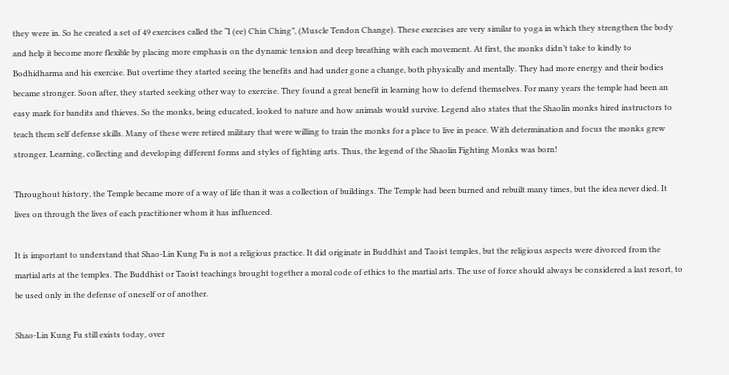they were in. So he created a set of 49 exercises called the “I (ee) Chin Ching”, (Muscle Tendon Change). These exercises are very similar to yoga in which they strengthen the body and help it become more flexible by placing more emphasis on the dynamic tension and deep breathing with each movement. At first, the monks didn’t take to kindly to Bodhidharma and his exercise. But overtime they started seeing the benefits and had under gone a change, both physically and mentally. They had more energy and their bodies became stronger. Soon after, they started seeking other way to exercise. They found a great benefit in learning how to defend themselves. For many years the temple had been an easy mark for bandits and thieves. So the monks, being educated, looked to nature and how animals would survive. Legend also states that the Shaolin monks hired instructors to teach them self defense skills. Many of these were retired military that were willing to train the monks for a place to live in peace. With determination and focus the monks grew stronger. Learning, collecting and developing different forms and styles of fighting arts. Thus, the legend of the Shaolin Fighting Monks was born!

Throughout history, the Temple became more of a way of life than it was a collection of buildings. The Temple had been burned and rebuilt many times, but the idea never died. It lives on through the lives of each practitioner whom it has influenced.

It is important to understand that Shao-Lin Kung Fu is not a religious practice. It did originate in Buddhist and Taoist temples, but the religious aspects were divorced from the martial arts at the temples. The Buddhist or Taoist teachings brought together a moral code of ethics to the martial arts. The use of force should always be considered a last resort, to be used only in the defense of oneself or of another.

Shao-Lin Kung Fu still exists today, over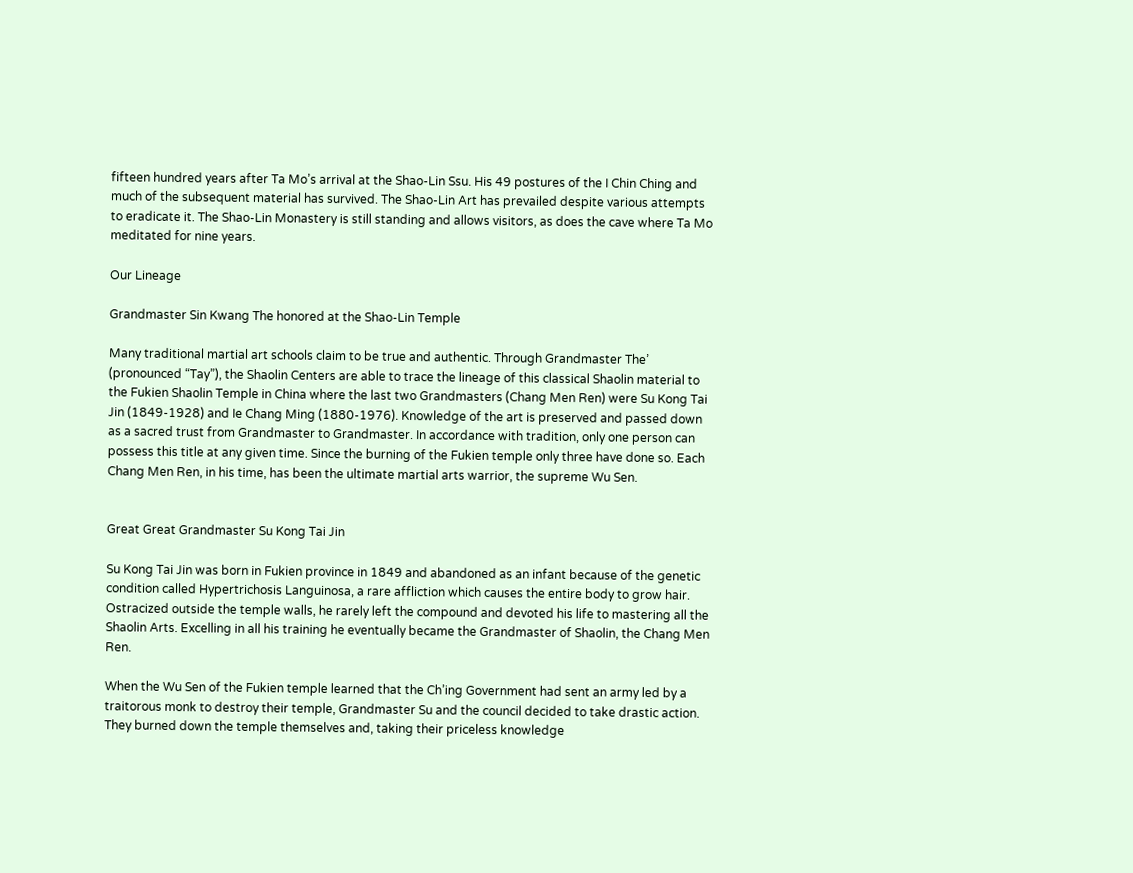fifteen hundred years after Ta Mo’s arrival at the Shao-Lin Ssu. His 49 postures of the I Chin Ching and much of the subsequent material has survived. The Shao-Lin Art has prevailed despite various attempts to eradicate it. The Shao-Lin Monastery is still standing and allows visitors, as does the cave where Ta Mo meditated for nine years.

Our Lineage

Grandmaster Sin Kwang The honored at the Shao-Lin Temple

Many traditional martial art schools claim to be true and authentic. Through Grandmaster The’ (pronounced “Tay”), the Shaolin Centers are able to trace the lineage of this classical Shaolin material to the Fukien Shaolin Temple in China where the last two Grandmasters (Chang Men Ren) were Su Kong Tai Jin (1849-1928) and Ie Chang Ming (1880-1976). Knowledge of the art is preserved and passed down as a sacred trust from Grandmaster to Grandmaster. In accordance with tradition, only one person can possess this title at any given time. Since the burning of the Fukien temple only three have done so. Each Chang Men Ren, in his time, has been the ultimate martial arts warrior, the supreme Wu Sen.


Great Great Grandmaster Su Kong Tai Jin

Su Kong Tai Jin was born in Fukien province in 1849 and abandoned as an infant because of the genetic condition called Hypertrichosis Languinosa, a rare affliction which causes the entire body to grow hair. Ostracized outside the temple walls, he rarely left the compound and devoted his life to mastering all the Shaolin Arts. Excelling in all his training he eventually became the Grandmaster of Shaolin, the Chang Men Ren.

When the Wu Sen of the Fukien temple learned that the Ch’ing Government had sent an army led by a traitorous monk to destroy their temple, Grandmaster Su and the council decided to take drastic action. They burned down the temple themselves and, taking their priceless knowledge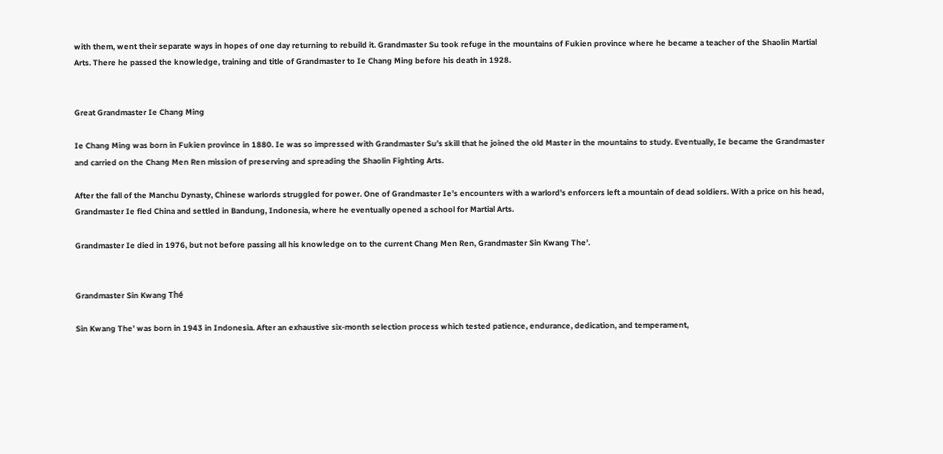with them, went their separate ways in hopes of one day returning to rebuild it. Grandmaster Su took refuge in the mountains of Fukien province where he became a teacher of the Shaolin Martial Arts. There he passed the knowledge, training and title of Grandmaster to Ie Chang Ming before his death in 1928.


Great Grandmaster Ie Chang Ming

Ie Chang Ming was born in Fukien province in 1880. Ie was so impressed with Grandmaster Su’s skill that he joined the old Master in the mountains to study. Eventually, Ie became the Grandmaster and carried on the Chang Men Ren mission of preserving and spreading the Shaolin Fighting Arts.

After the fall of the Manchu Dynasty, Chinese warlords struggled for power. One of Grandmaster Ie’s encounters with a warlord’s enforcers left a mountain of dead soldiers. With a price on his head, Grandmaster Ie fled China and settled in Bandung, Indonesia, where he eventually opened a school for Martial Arts.

Grandmaster Ie died in 1976, but not before passing all his knowledge on to the current Chang Men Ren, Grandmaster Sin Kwang The’.


Grandmaster Sin Kwang Thé

Sin Kwang The’ was born in 1943 in Indonesia. After an exhaustive six-month selection process which tested patience, endurance, dedication, and temperament,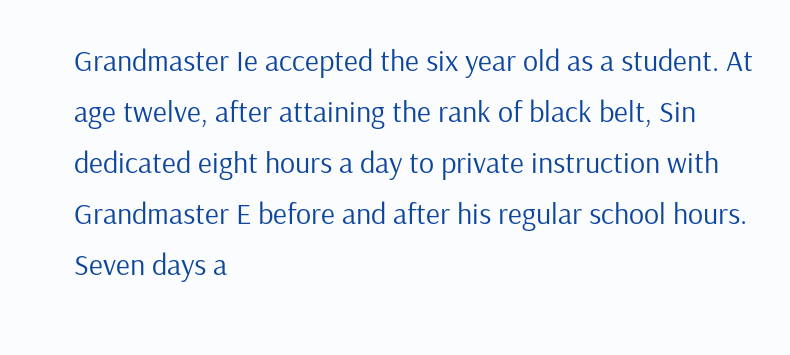Grandmaster Ie accepted the six year old as a student. At age twelve, after attaining the rank of black belt, Sin dedicated eight hours a day to private instruction with Grandmaster E before and after his regular school hours. Seven days a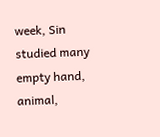week, Sin studied many empty hand, animal,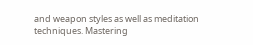and weapon styles as well as meditation techniques. Mastering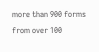more than 900 forms from over 100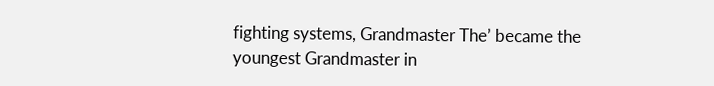fighting systems, Grandmaster The’ became the youngest Grandmaster in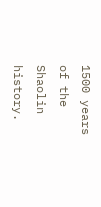1500 years of the Shaolin history.